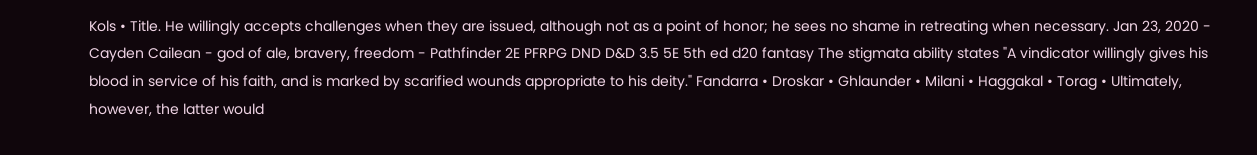Kols • Title. He willingly accepts challenges when they are issued, although not as a point of honor; he sees no shame in retreating when necessary. Jan 23, 2020 - Cayden Cailean - god of ale, bravery, freedom - Pathfinder 2E PFRPG DND D&D 3.5 5E 5th ed d20 fantasy The stigmata ability states "A vindicator willingly gives his blood in service of his faith, and is marked by scarified wounds appropriate to his deity." Fandarra • Droskar • Ghlaunder • Milani • Haggakal • Torag • Ultimately, however, the latter would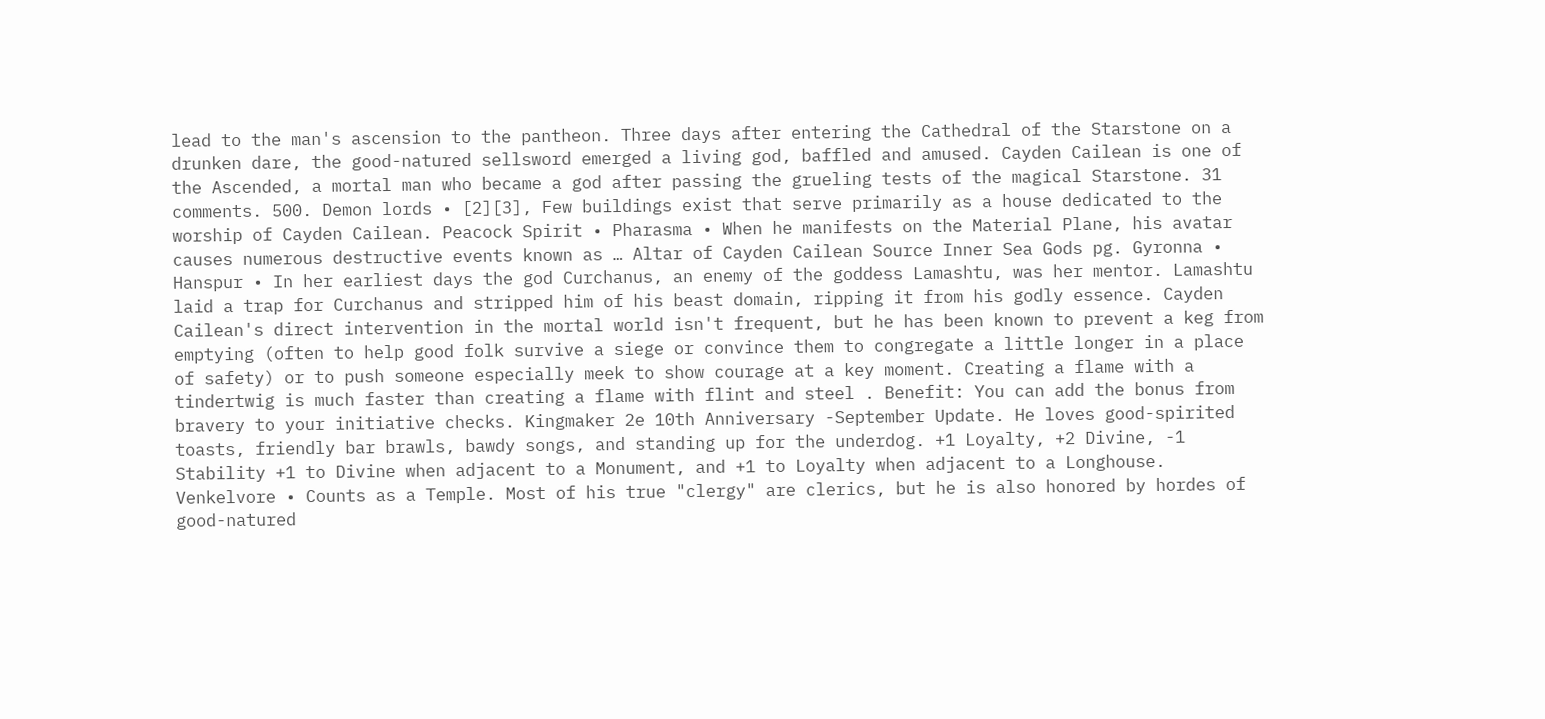lead to the man's ascension to the pantheon. Three days after entering the Cathedral of the Starstone on a drunken dare, the good-natured sellsword emerged a living god, baffled and amused. Cayden Cailean is one of the Ascended, a mortal man who became a god after passing the grueling tests of the magical Starstone. 31 comments. 500. Demon lords • [2][3], Few buildings exist that serve primarily as a house dedicated to the worship of Cayden Cailean. Peacock Spirit • Pharasma • When he manifests on the Material Plane, his avatar causes numerous destructive events known as … Altar of Cayden Cailean Source Inner Sea Gods pg. Gyronna • Hanspur • In her earliest days the god Curchanus, an enemy of the goddess Lamashtu, was her mentor. Lamashtu laid a trap for Curchanus and stripped him of his beast domain, ripping it from his godly essence. Cayden Cailean's direct intervention in the mortal world isn't frequent, but he has been known to prevent a keg from emptying (often to help good folk survive a siege or convince them to congregate a little longer in a place of safety) or to push someone especially meek to show courage at a key moment. Creating a flame with a tindertwig is much faster than creating a flame with flint and steel . Benefit: You can add the bonus from bravery to your initiative checks. Kingmaker 2e 10th Anniversary -September Update. He loves good-spirited toasts, friendly bar brawls, bawdy songs, and standing up for the underdog. +1 Loyalty, +2 Divine, -1 Stability +1 to Divine when adjacent to a Monument, and +1 to Loyalty when adjacent to a Longhouse. Venkelvore • Counts as a Temple. Most of his true "clergy" are clerics, but he is also honored by hordes of good-natured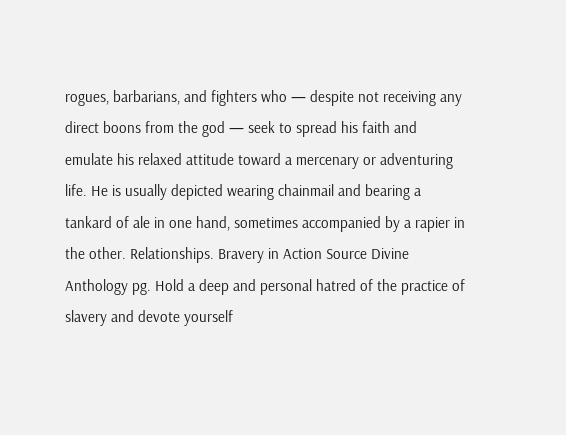rogues, barbarians, and fighters who — despite not receiving any direct boons from the god — seek to spread his faith and emulate his relaxed attitude toward a mercenary or adventuring life. He is usually depicted wearing chainmail and bearing a tankard of ale in one hand, sometimes accompanied by a rapier in the other. Relationships. Bravery in Action Source Divine Anthology pg. Hold a deep and personal hatred of the practice of slavery and devote yourself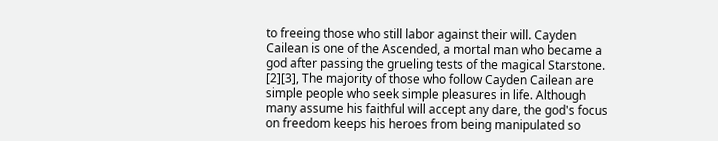to freeing those who still labor against their will. Cayden Cailean is one of the Ascended, a mortal man who became a god after passing the grueling tests of the magical Starstone. [2][3], The majority of those who follow Cayden Cailean are simple people who seek simple pleasures in life. Although many assume his faithful will accept any dare, the god's focus on freedom keeps his heroes from being manipulated so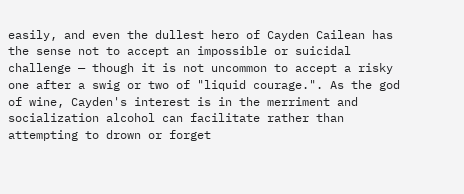easily, and even the dullest hero of Cayden Cailean has the sense not to accept an impossible or suicidal challenge — though it is not uncommon to accept a risky one after a swig or two of "liquid courage.". As the god of wine, Cayden's interest is in the merriment and socialization alcohol can facilitate rather than attempting to drown or forget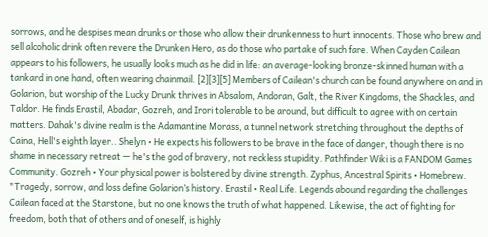sorrows, and he despises mean drunks or those who allow their drunkenness to hurt innocents. Those who brew and sell alcoholic drink often revere the Drunken Hero, as do those who partake of such fare. When Cayden Cailean appears to his followers, he usually looks much as he did in life: an average-looking bronze-skinned human with a tankard in one hand, often wearing chainmail. [2][3][5] Members of Cailean's church can be found anywhere on and in Golarion, but worship of the Lucky Drunk thrives in Absalom, Andoran, Galt, the River Kingdoms, the Shackles, and Taldor. He finds Erastil, Abadar, Gozreh, and Irori tolerable to be around, but difficult to agree with on certain matters. Dahak's divine realm is the Adamantine Morass, a tunnel network stretching throughout the depths of Caina, Hell's eighth layer.. Shelyn • He expects his followers to be brave in the face of danger, though there is no shame in necessary retreat — he's the god of bravery, not reckless stupidity. Pathfinder Wiki is a FANDOM Games Community. Gozreh • Your physical power is bolstered by divine strength. Zyphus, Ancestral Spirits • Homebrew. "Tragedy, sorrow, and loss define Golarion’s history. Erastil • Real Life. Legends abound regarding the challenges Cailean faced at the Starstone, but no one knows the truth of what happened. Likewise, the act of fighting for freedom, both that of others and of oneself, is highly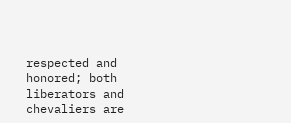respected and honored; both liberators and chevaliers are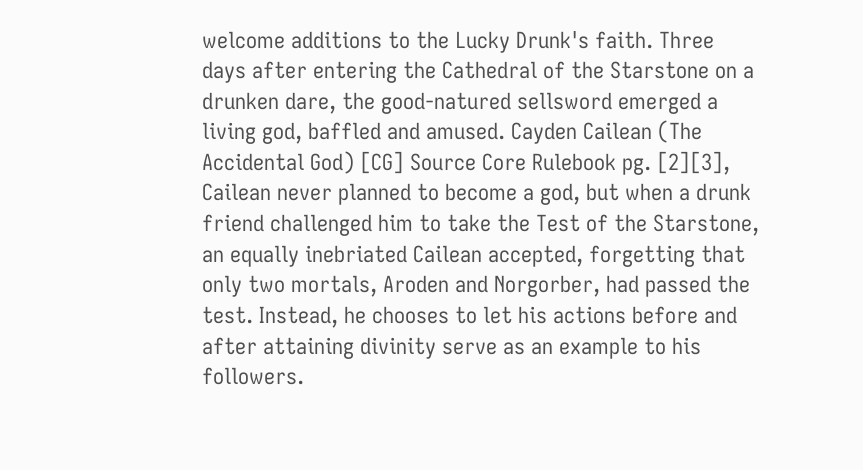welcome additions to the Lucky Drunk's faith. Three days after entering the Cathedral of the Starstone on a drunken dare, the good-natured sellsword emerged a living god, baffled and amused. Cayden Cailean (The Accidental God) [CG] Source Core Rulebook pg. [2][3], Cailean never planned to become a god, but when a drunk friend challenged him to take the Test of the Starstone, an equally inebriated Cailean accepted, forgetting that only two mortals, Aroden and Norgorber, had passed the test. Instead, he chooses to let his actions before and after attaining divinity serve as an example to his followers.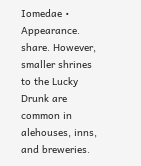Iomedae • Appearance. share. However, smaller shrines to the Lucky Drunk are common in alehouses, inns, and breweries.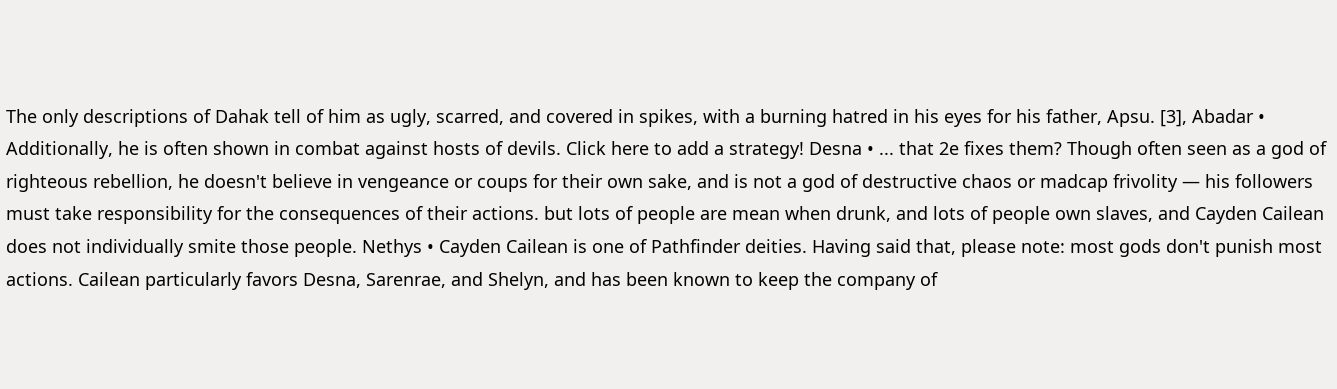The only descriptions of Dahak tell of him as ugly, scarred, and covered in spikes, with a burning hatred in his eyes for his father, Apsu. [3], Abadar • Additionally, he is often shown in combat against hosts of devils. Click here to add a strategy! Desna • ... that 2e fixes them? Though often seen as a god of righteous rebellion, he doesn't believe in vengeance or coups for their own sake, and is not a god of destructive chaos or madcap frivolity — his followers must take responsibility for the consequences of their actions. but lots of people are mean when drunk, and lots of people own slaves, and Cayden Cailean does not individually smite those people. Nethys • Cayden Cailean is one of Pathfinder deities. Having said that, please note: most gods don't punish most actions. Cailean particularly favors Desna, Sarenrae, and Shelyn, and has been known to keep the company of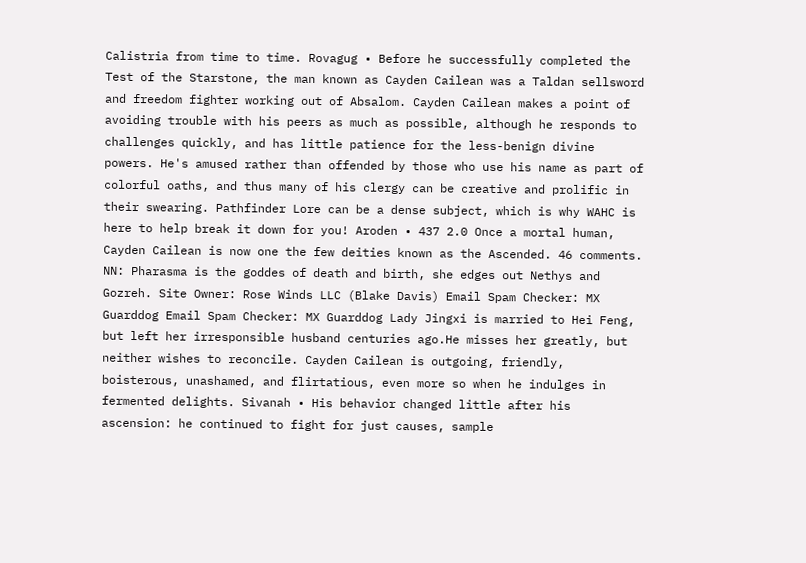Calistria from time to time. Rovagug • Before he successfully completed the Test of the Starstone, the man known as Cayden Cailean was a Taldan sellsword and freedom fighter working out of Absalom. Cayden Cailean makes a point of avoiding trouble with his peers as much as possible, although he responds to challenges quickly, and has little patience for the less-benign divine powers. He's amused rather than offended by those who use his name as part of colorful oaths, and thus many of his clergy can be creative and prolific in their swearing. Pathfinder Lore can be a dense subject, which is why WAHC is here to help break it down for you! Aroden • 437 2.0 Once a mortal human, Cayden Cailean is now one the few deities known as the Ascended. 46 comments. NN: Pharasma is the goddes of death and birth, she edges out Nethys and Gozreh. Site Owner: Rose Winds LLC (Blake Davis) Email Spam Checker: MX Guarddog Email Spam Checker: MX Guarddog Lady Jingxi is married to Hei Feng, but left her irresponsible husband centuries ago.He misses her greatly, but neither wishes to reconcile. Cayden Cailean is outgoing, friendly, boisterous, unashamed, and flirtatious, even more so when he indulges in fermented delights. Sivanah • His behavior changed little after his ascension: he continued to fight for just causes, sample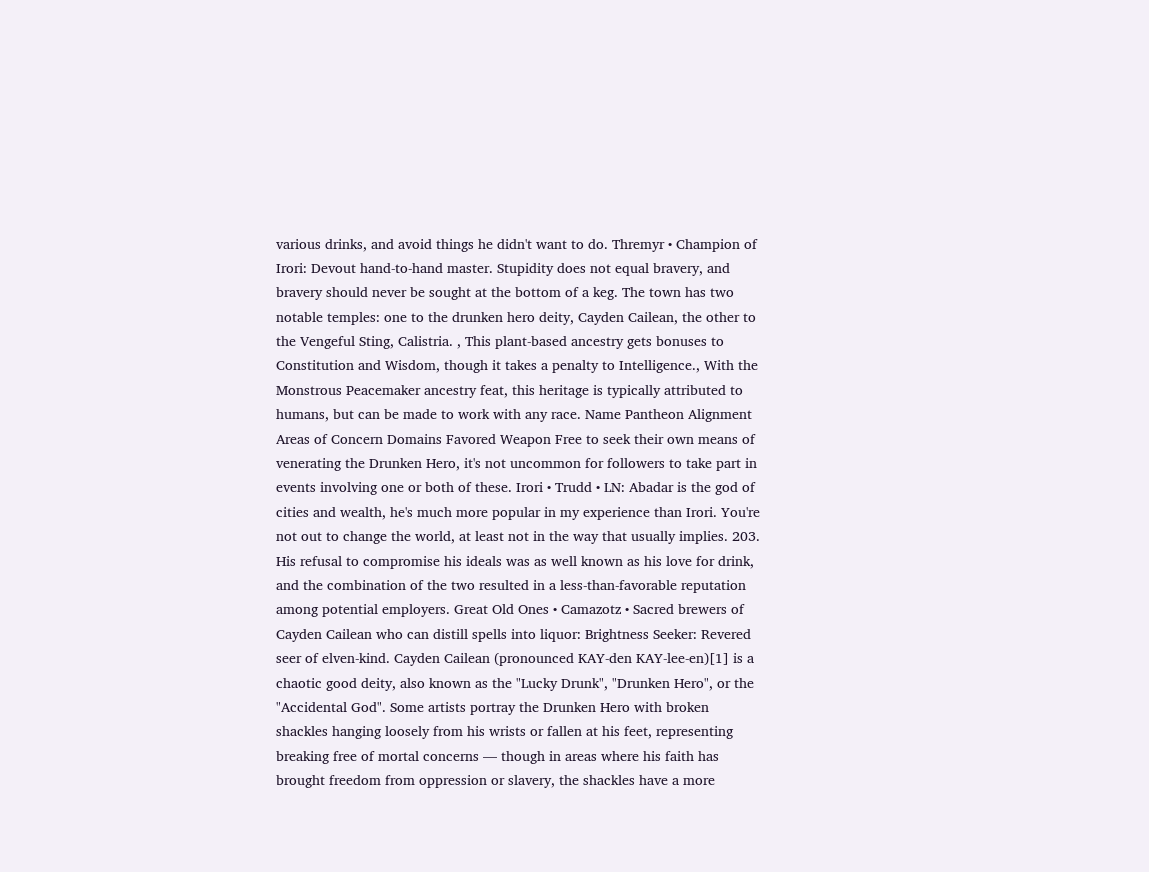various drinks, and avoid things he didn't want to do. Thremyr • Champion of Irori: Devout hand-to-hand master. Stupidity does not equal bravery, and bravery should never be sought at the bottom of a keg. The town has two notable temples: one to the drunken hero deity, Cayden Cailean, the other to the Vengeful Sting, Calistria. , This plant-based ancestry gets bonuses to Constitution and Wisdom, though it takes a penalty to Intelligence., With the Monstrous Peacemaker ancestry feat, this heritage is typically attributed to humans, but can be made to work with any race. Name Pantheon Alignment Areas of Concern Domains Favored Weapon Free to seek their own means of venerating the Drunken Hero, it's not uncommon for followers to take part in events involving one or both of these. Irori • Trudd • LN: Abadar is the god of cities and wealth, he's much more popular in my experience than Irori. You're not out to change the world, at least not in the way that usually implies. 203. His refusal to compromise his ideals was as well known as his love for drink, and the combination of the two resulted in a less-than-favorable reputation among potential employers. Great Old Ones • Camazotz • Sacred brewers of Cayden Cailean who can distill spells into liquor: Brightness Seeker: Revered seer of elven-kind. Cayden Cailean (pronounced KAY-den KAY-lee-en)[1] is a chaotic good deity, also known as the "Lucky Drunk", "Drunken Hero", or the "Accidental God". Some artists portray the Drunken Hero with broken shackles hanging loosely from his wrists or fallen at his feet, representing breaking free of mortal concerns — though in areas where his faith has brought freedom from oppression or slavery, the shackles have a more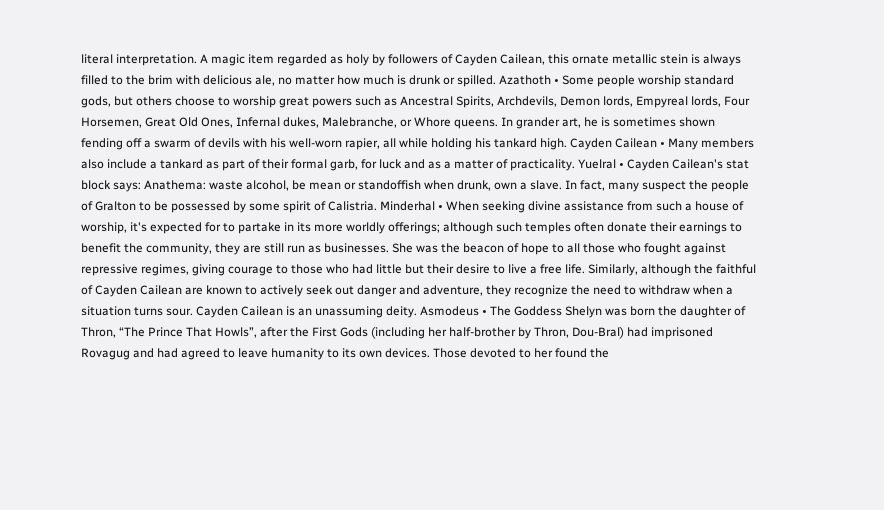literal interpretation. A magic item regarded as holy by followers of Cayden Cailean, this ornate metallic stein is always filled to the brim with delicious ale, no matter how much is drunk or spilled. Azathoth • Some people worship standard gods, but others choose to worship great powers such as Ancestral Spirits, Archdevils, Demon lords, Empyreal lords, Four Horsemen, Great Old Ones, Infernal dukes, Malebranche, or Whore queens. In grander art, he is sometimes shown fending off a swarm of devils with his well-worn rapier, all while holding his tankard high. Cayden Cailean • Many members also include a tankard as part of their formal garb, for luck and as a matter of practicality. Yuelral • Cayden Cailean's stat block says: Anathema: waste alcohol, be mean or standoffish when drunk, own a slave. In fact, many suspect the people of Gralton to be possessed by some spirit of Calistria. Minderhal • When seeking divine assistance from such a house of worship, it's expected for to partake in its more worldly offerings; although such temples often donate their earnings to benefit the community, they are still run as businesses. She was the beacon of hope to all those who fought against repressive regimes, giving courage to those who had little but their desire to live a free life. Similarly, although the faithful of Cayden Cailean are known to actively seek out danger and adventure, they recognize the need to withdraw when a situation turns sour. Cayden Cailean is an unassuming deity. Asmodeus • The Goddess Shelyn was born the daughter of Thron, “The Prince That Howls”, after the First Gods (including her half-brother by Thron, Dou-Bral) had imprisoned Rovagug and had agreed to leave humanity to its own devices. Those devoted to her found the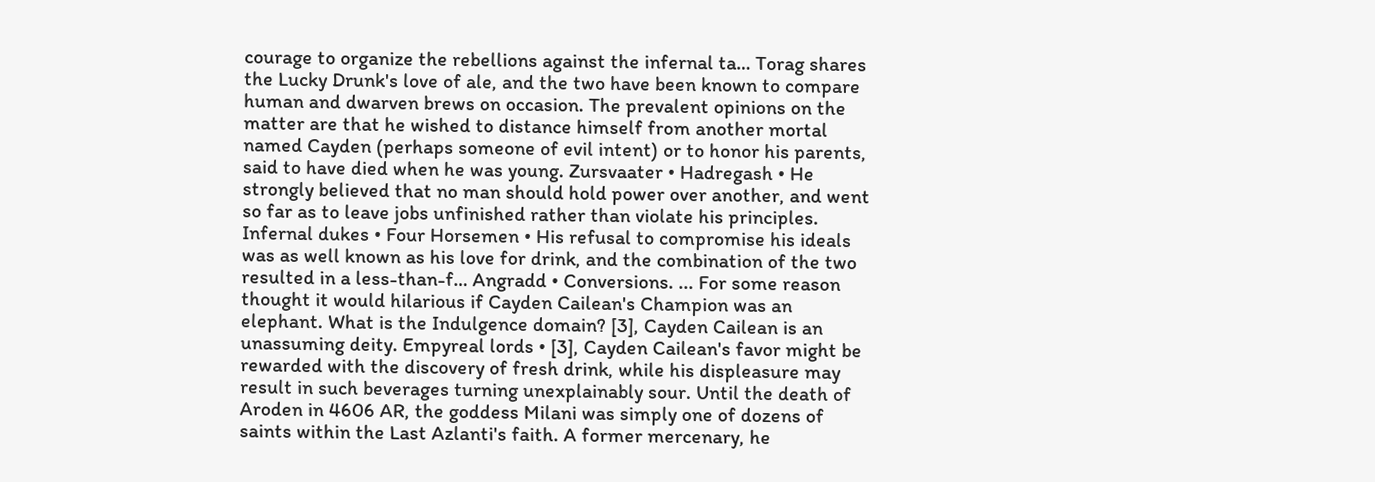courage to organize the rebellions against the infernal ta… Torag shares the Lucky Drunk's love of ale, and the two have been known to compare human and dwarven brews on occasion. The prevalent opinions on the matter are that he wished to distance himself from another mortal named Cayden (perhaps someone of evil intent) or to honor his parents, said to have died when he was young. Zursvaater • Hadregash • He strongly believed that no man should hold power over another, and went so far as to leave jobs unfinished rather than violate his principles. Infernal dukes • Four Horsemen • His refusal to compromise his ideals was as well known as his love for drink, and the combination of the two resulted in a less-than-f… Angradd • Conversions. ... For some reason thought it would hilarious if Cayden Cailean's Champion was an elephant. What is the Indulgence domain? [3], Cayden Cailean is an unassuming deity. Empyreal lords • [3], Cayden Cailean's favor might be rewarded with the discovery of fresh drink, while his displeasure may result in such beverages turning unexplainably sour. Until the death of Aroden in 4606 AR, the goddess Milani was simply one of dozens of saints within the Last Azlanti's faith. A former mercenary, he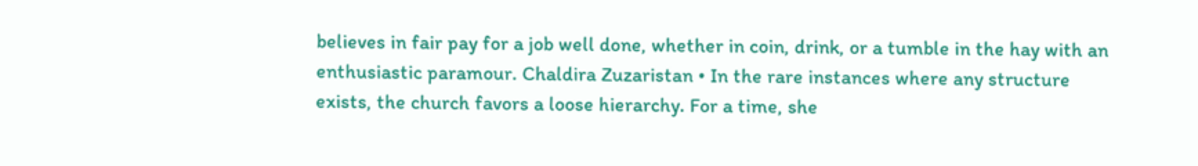believes in fair pay for a job well done, whether in coin, drink, or a tumble in the hay with an enthusiastic paramour. Chaldira Zuzaristan • In the rare instances where any structure exists, the church favors a loose hierarchy. For a time, she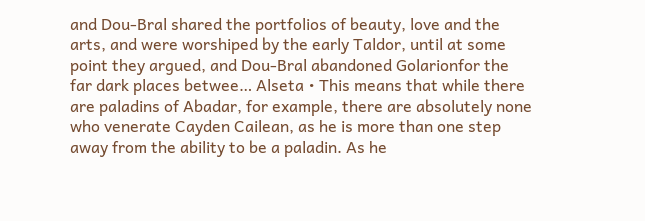and Dou-Bral shared the portfolios of beauty, love and the arts, and were worshiped by the early Taldor, until at some point they argued, and Dou-Bral abandoned Golarionfor the far dark places betwee… Alseta • This means that while there are paladins of Abadar, for example, there are absolutely none who venerate Cayden Cailean, as he is more than one step away from the ability to be a paladin. As he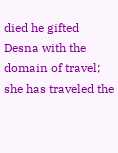died he gifted Desna with the domain of travel; she has traveled the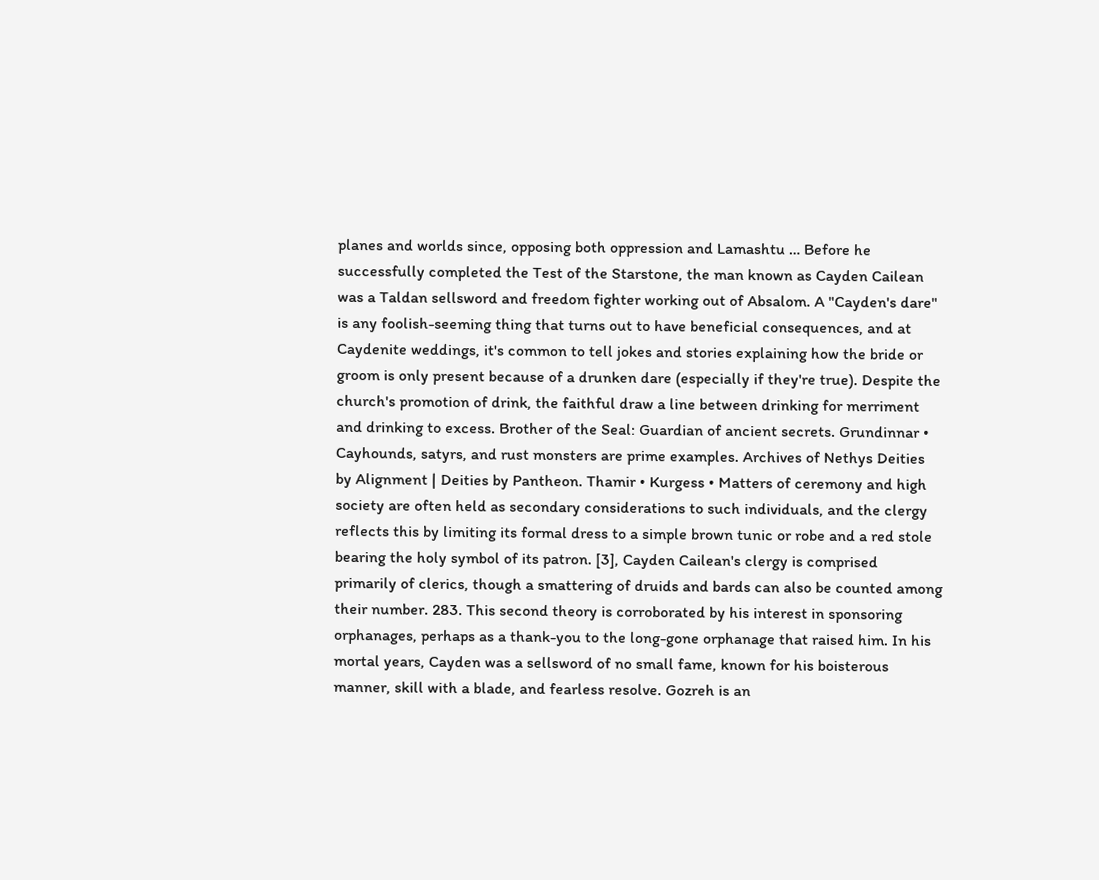planes and worlds since, opposing both oppression and Lamashtu … Before he successfully completed the Test of the Starstone, the man known as Cayden Cailean was a Taldan sellsword and freedom fighter working out of Absalom. A "Cayden's dare" is any foolish-seeming thing that turns out to have beneficial consequences, and at Caydenite weddings, it's common to tell jokes and stories explaining how the bride or groom is only present because of a drunken dare (especially if they're true). Despite the church's promotion of drink, the faithful draw a line between drinking for merriment and drinking to excess. Brother of the Seal: Guardian of ancient secrets. Grundinnar • Cayhounds, satyrs, and rust monsters are prime examples. Archives of Nethys Deities by Alignment | Deities by Pantheon. Thamir • Kurgess • Matters of ceremony and high society are often held as secondary considerations to such individuals, and the clergy reflects this by limiting its formal dress to a simple brown tunic or robe and a red stole bearing the holy symbol of its patron. [3], Cayden Cailean's clergy is comprised primarily of clerics, though a smattering of druids and bards can also be counted among their number. 283. This second theory is corroborated by his interest in sponsoring orphanages, perhaps as a thank-you to the long-gone orphanage that raised him. In his mortal years, Cayden was a sellsword of no small fame, known for his boisterous manner, skill with a blade, and fearless resolve. Gozreh is an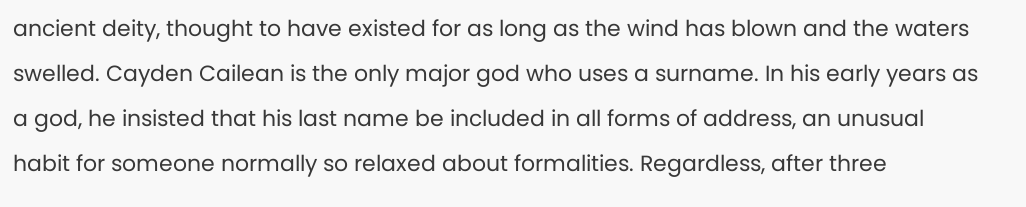ancient deity, thought to have existed for as long as the wind has blown and the waters swelled. Cayden Cailean is the only major god who uses a surname. In his early years as a god, he insisted that his last name be included in all forms of address, an unusual habit for someone normally so relaxed about formalities. Regardless, after three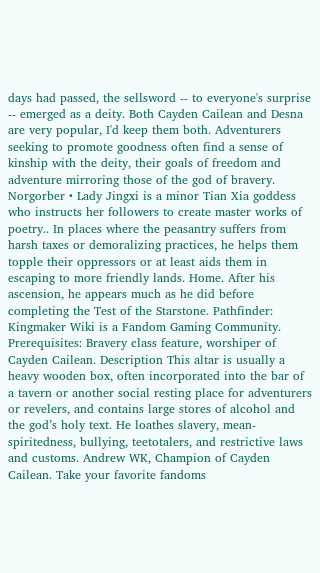days had passed, the sellsword -- to everyone's surprise -- emerged as a deity. Both Cayden Cailean and Desna are very popular, I'd keep them both. Adventurers seeking to promote goodness often find a sense of kinship with the deity, their goals of freedom and adventure mirroring those of the god of bravery. Norgorber • Lady Jingxi is a minor Tian Xia goddess who instructs her followers to create master works of poetry.. In places where the peasantry suffers from harsh taxes or demoralizing practices, he helps them topple their oppressors or at least aids them in escaping to more friendly lands. Home. After his ascension, he appears much as he did before completing the Test of the Starstone. Pathfinder: Kingmaker Wiki is a Fandom Gaming Community. Prerequisites: Bravery class feature, worshiper of Cayden Cailean. Description This altar is usually a heavy wooden box, often incorporated into the bar of a tavern or another social resting place for adventurers or revelers, and contains large stores of alcohol and the god’s holy text. He loathes slavery, mean-spiritedness, bullying, teetotalers, and restrictive laws and customs. Andrew WK, Champion of Cayden Cailean. Take your favorite fandoms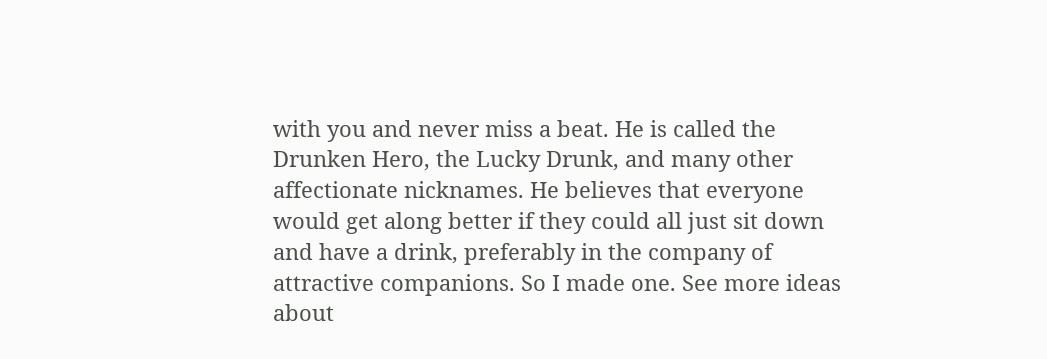with you and never miss a beat. He is called the Drunken Hero, the Lucky Drunk, and many other affectionate nicknames. He believes that everyone would get along better if they could all just sit down and have a drink, preferably in the company of attractive companions. So I made one. See more ideas about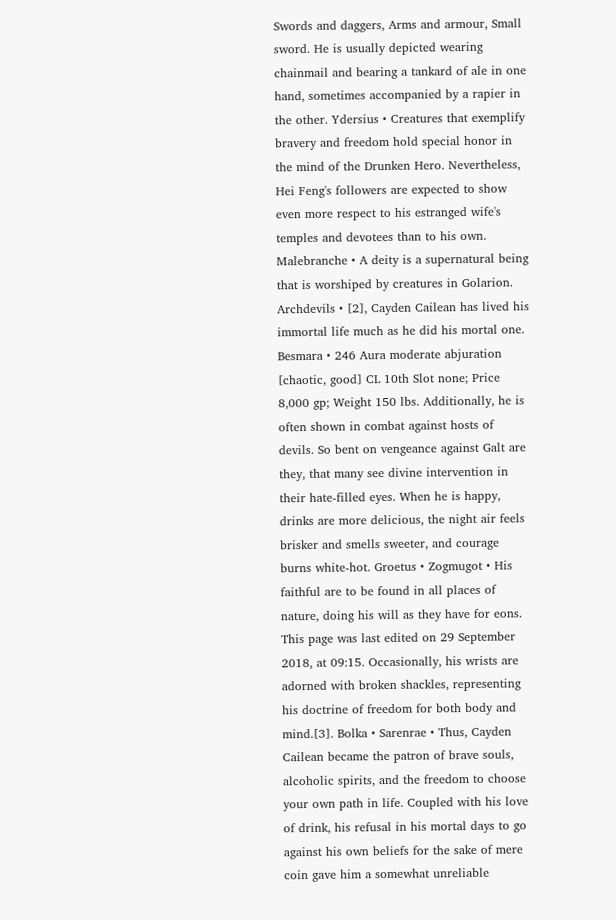Swords and daggers, Arms and armour, Small sword. He is usually depicted wearing chainmail and bearing a tankard of ale in one hand, sometimes accompanied by a rapier in the other. Ydersius • Creatures that exemplify bravery and freedom hold special honor in the mind of the Drunken Hero. Nevertheless, Hei Feng's followers are expected to show even more respect to his estranged wife's temples and devotees than to his own. Malebranche • A deity is a supernatural being that is worshiped by creatures in Golarion. Archdevils • [2], Cayden Cailean has lived his immortal life much as he did his mortal one. Besmara • 246 Aura moderate abjuration [chaotic, good] CL 10th Slot none; Price 8,000 gp; Weight 150 lbs. Additionally, he is often shown in combat against hosts of devils. So bent on vengeance against Galt are they, that many see divine intervention in their hate-filled eyes. When he is happy, drinks are more delicious, the night air feels brisker and smells sweeter, and courage burns white-hot. Groetus • Zogmugot • His faithful are to be found in all places of nature, doing his will as they have for eons. This page was last edited on 29 September 2018, at 09:15. Occasionally, his wrists are adorned with broken shackles, representing his doctrine of freedom for both body and mind.[3]. Bolka • Sarenrae • Thus, Cayden Cailean became the patron of brave souls, alcoholic spirits, and the freedom to choose your own path in life. Coupled with his love of drink, his refusal in his mortal days to go against his own beliefs for the sake of mere coin gave him a somewhat unreliable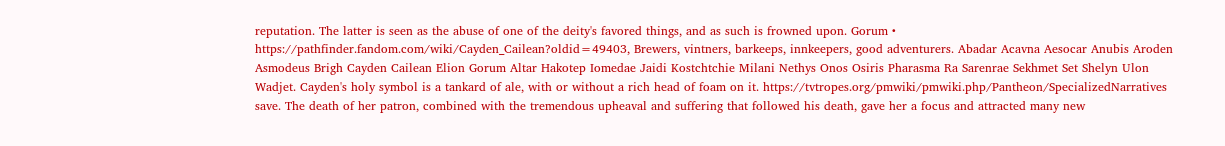reputation. The latter is seen as the abuse of one of the deity's favored things, and as such is frowned upon. Gorum • https://pathfinder.fandom.com/wiki/Cayden_Cailean?oldid=49403, Brewers, vintners, barkeeps, innkeepers, good adventurers. Abadar Acavna Aesocar Anubis Aroden Asmodeus Brigh Cayden Cailean Elion Gorum Altar Hakotep Iomedae Jaidi Kostchtchie Milani Nethys Onos Osiris Pharasma Ra Sarenrae Sekhmet Set Shelyn Ulon Wadjet. Cayden's holy symbol is a tankard of ale, with or without a rich head of foam on it. https://tvtropes.org/pmwiki/pmwiki.php/Pantheon/SpecializedNarratives save. The death of her patron, combined with the tremendous upheaval and suffering that followed his death, gave her a focus and attracted many new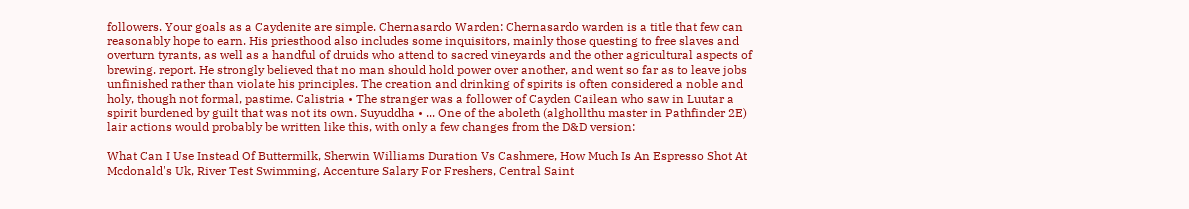followers. Your goals as a Caydenite are simple. Chernasardo Warden: Chernasardo warden is a title that few can reasonably hope to earn. His priesthood also includes some inquisitors, mainly those questing to free slaves and overturn tyrants, as well as a handful of druids who attend to sacred vineyards and the other agricultural aspects of brewing. report. He strongly believed that no man should hold power over another, and went so far as to leave jobs unfinished rather than violate his principles. The creation and drinking of spirits is often considered a noble and holy, though not formal, pastime. Calistria • The stranger was a follower of Cayden Cailean who saw in Luutar a spirit burdened by guilt that was not its own. Suyuddha • ... One of the aboleth (alghollthu master in Pathfinder 2E) lair actions would probably be written like this, with only a few changes from the D&D version:

What Can I Use Instead Of Buttermilk, Sherwin Williams Duration Vs Cashmere, How Much Is An Espresso Shot At Mcdonald's Uk, River Test Swimming, Accenture Salary For Freshers, Central Saint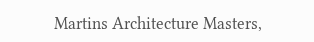Martins Architecture Masters,